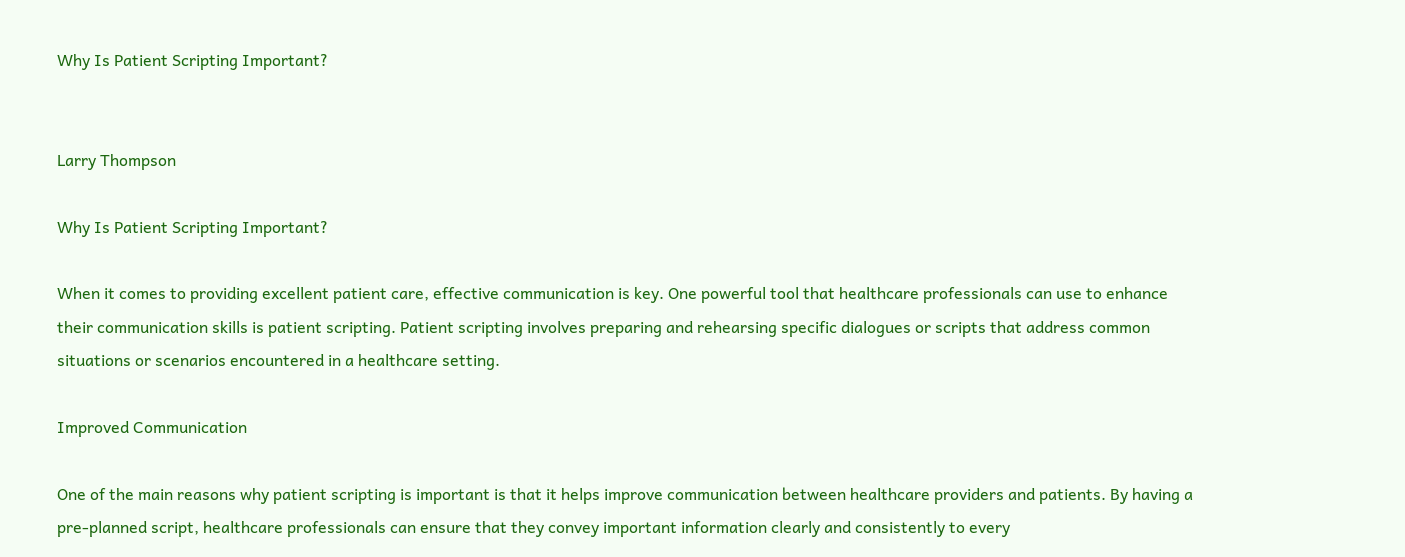Why Is Patient Scripting Important?


Larry Thompson

Why Is Patient Scripting Important?

When it comes to providing excellent patient care, effective communication is key. One powerful tool that healthcare professionals can use to enhance their communication skills is patient scripting. Patient scripting involves preparing and rehearsing specific dialogues or scripts that address common situations or scenarios encountered in a healthcare setting.

Improved Communication

One of the main reasons why patient scripting is important is that it helps improve communication between healthcare providers and patients. By having a pre-planned script, healthcare professionals can ensure that they convey important information clearly and consistently to every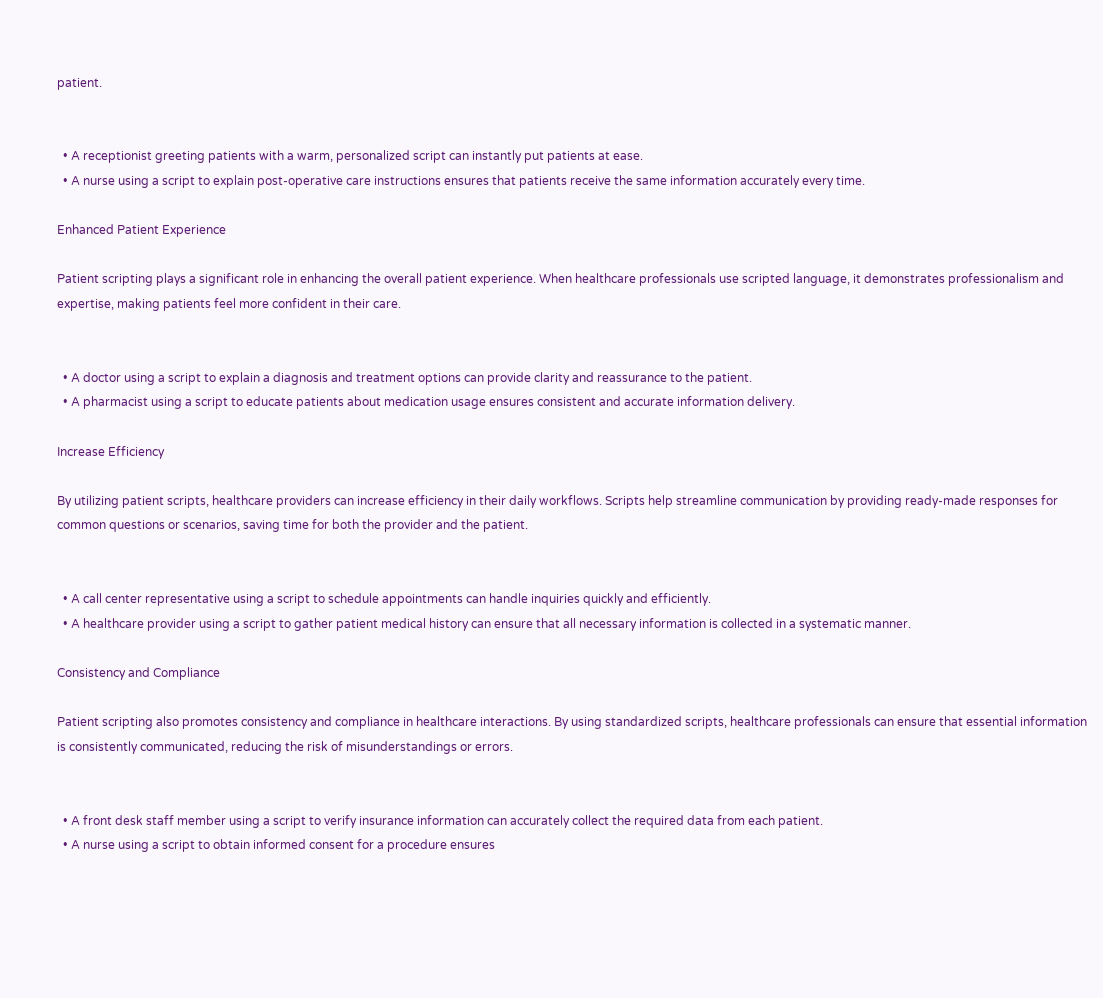patient.


  • A receptionist greeting patients with a warm, personalized script can instantly put patients at ease.
  • A nurse using a script to explain post-operative care instructions ensures that patients receive the same information accurately every time.

Enhanced Patient Experience

Patient scripting plays a significant role in enhancing the overall patient experience. When healthcare professionals use scripted language, it demonstrates professionalism and expertise, making patients feel more confident in their care.


  • A doctor using a script to explain a diagnosis and treatment options can provide clarity and reassurance to the patient.
  • A pharmacist using a script to educate patients about medication usage ensures consistent and accurate information delivery.

Increase Efficiency

By utilizing patient scripts, healthcare providers can increase efficiency in their daily workflows. Scripts help streamline communication by providing ready-made responses for common questions or scenarios, saving time for both the provider and the patient.


  • A call center representative using a script to schedule appointments can handle inquiries quickly and efficiently.
  • A healthcare provider using a script to gather patient medical history can ensure that all necessary information is collected in a systematic manner.

Consistency and Compliance

Patient scripting also promotes consistency and compliance in healthcare interactions. By using standardized scripts, healthcare professionals can ensure that essential information is consistently communicated, reducing the risk of misunderstandings or errors.


  • A front desk staff member using a script to verify insurance information can accurately collect the required data from each patient.
  • A nurse using a script to obtain informed consent for a procedure ensures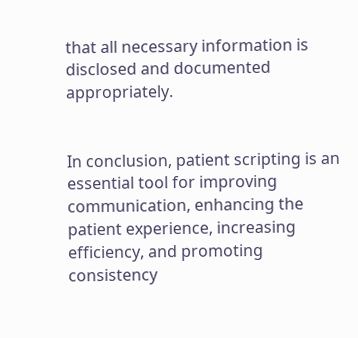that all necessary information is disclosed and documented appropriately.


In conclusion, patient scripting is an essential tool for improving communication, enhancing the patient experience, increasing efficiency, and promoting consistency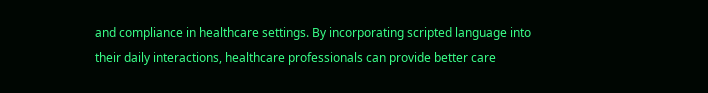and compliance in healthcare settings. By incorporating scripted language into their daily interactions, healthcare professionals can provide better care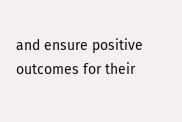and ensure positive outcomes for their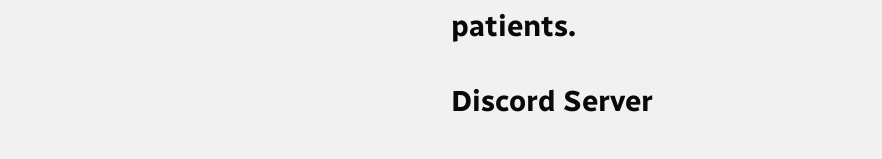patients.

Discord Server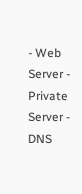- Web Server - Private Server - DNS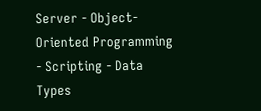Server - Object-Oriented Programming - Scripting - Data Types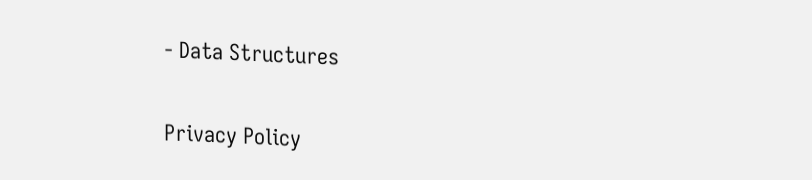- Data Structures

Privacy Policy